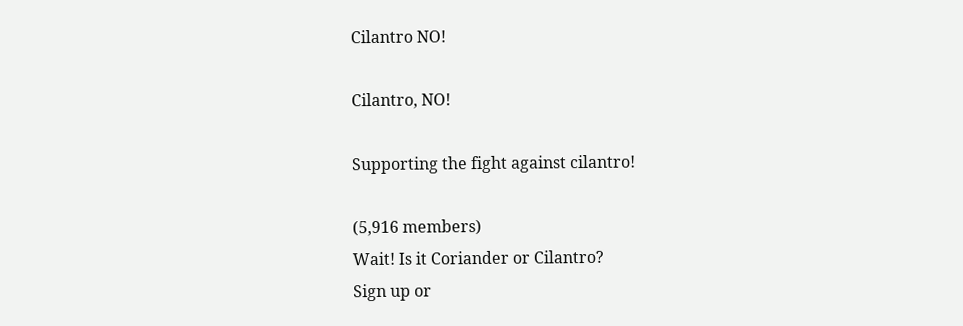Cilantro NO!

Cilantro, NO!

Supporting the fight against cilantro!

(5,916 members)
Wait! Is it Coriander or Cilantro?
Sign up or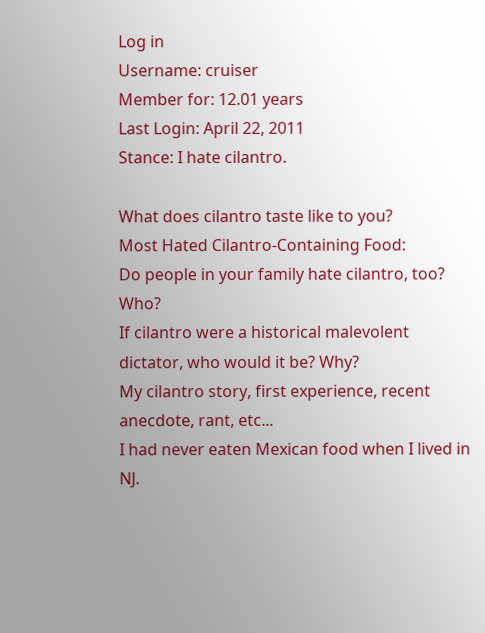Log in
Username: cruiser
Member for: 12.01 years
Last Login: April 22, 2011
Stance: I hate cilantro.

What does cilantro taste like to you?
Most Hated Cilantro-Containing Food:
Do people in your family hate cilantro, too? Who?
If cilantro were a historical malevolent dictator, who would it be? Why?
My cilantro story, first experience, recent anecdote, rant, etc...
I had never eaten Mexican food when I lived in NJ.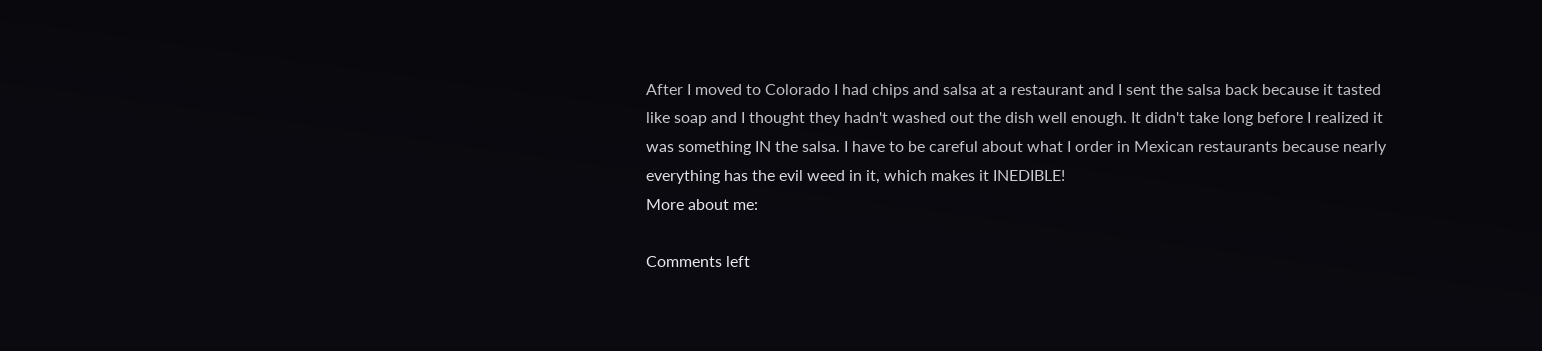After I moved to Colorado I had chips and salsa at a restaurant and I sent the salsa back because it tasted like soap and I thought they hadn't washed out the dish well enough. It didn't take long before I realized it was something IN the salsa. I have to be careful about what I order in Mexican restaurants because nearly everything has the evil weed in it, which makes it INEDIBLE!
More about me:

Comments left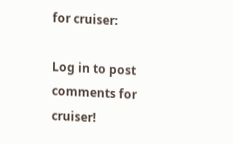for cruiser:

Log in to post comments for cruiser!